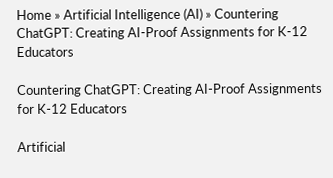Home » Artificial Intelligence (AI) » Countering ChatGPT: Creating AI-Proof Assignments for K-12 Educators

Countering ChatGPT: Creating AI-Proof Assignments for K-12 Educators

Artificial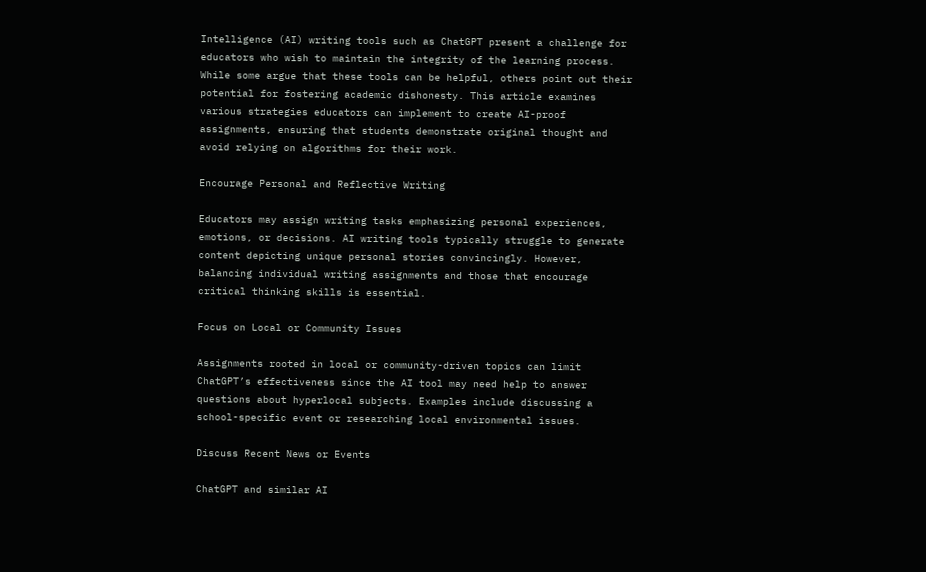Intelligence (AI) writing tools such as ChatGPT present a challenge for educators who wish to maintain the integrity of the learning process. While some argue that these tools can be helpful, others point out their potential for fostering academic dishonesty. This article examines various strategies educators can implement to create AI-proof assignments, ensuring that students demonstrate original thought and avoid relying on algorithms for their work.

Encourage Personal and Reflective Writing

Educators may assign writing tasks emphasizing personal experiences, emotions, or decisions. AI writing tools typically struggle to generate content depicting unique personal stories convincingly. However, balancing individual writing assignments and those that encourage critical thinking skills is essential.

Focus on Local or Community Issues

Assignments rooted in local or community-driven topics can limit ChatGPT’s effectiveness since the AI tool may need help to answer questions about hyperlocal subjects. Examples include discussing a school-specific event or researching local environmental issues.

Discuss Recent News or Events

ChatGPT and similar AI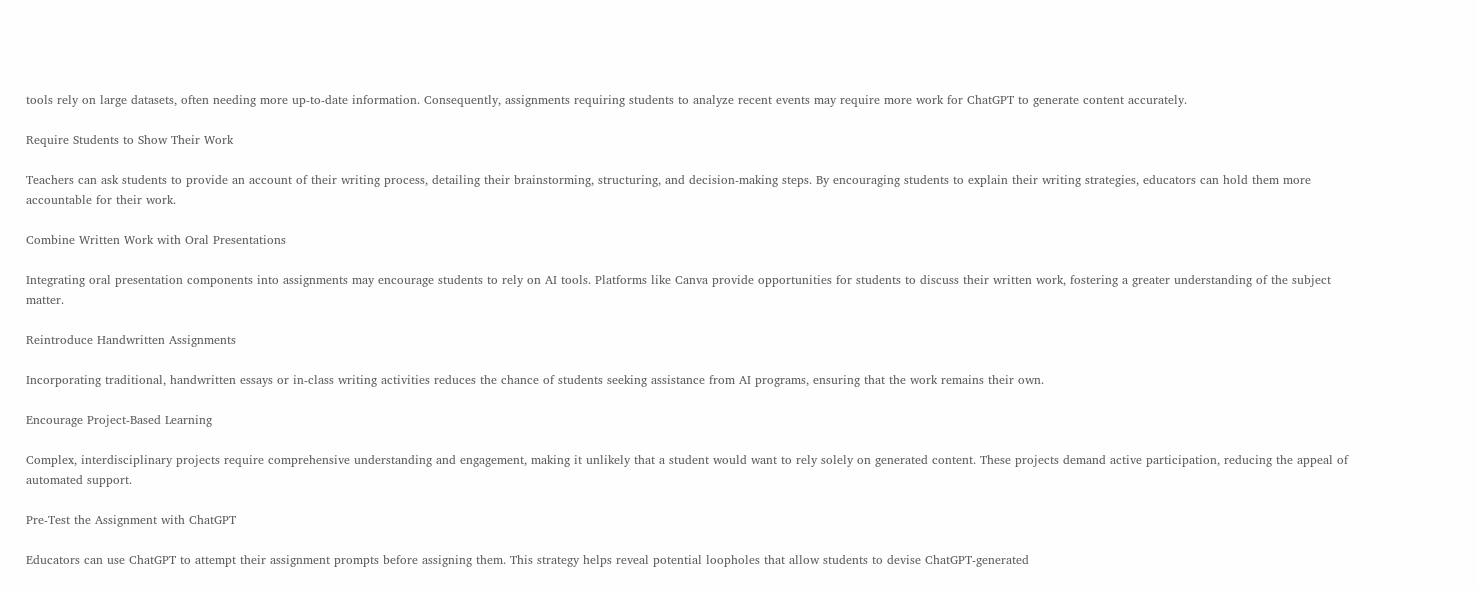tools rely on large datasets, often needing more up-to-date information. Consequently, assignments requiring students to analyze recent events may require more work for ChatGPT to generate content accurately.

Require Students to Show Their Work

Teachers can ask students to provide an account of their writing process, detailing their brainstorming, structuring, and decision-making steps. By encouraging students to explain their writing strategies, educators can hold them more accountable for their work.

Combine Written Work with Oral Presentations

Integrating oral presentation components into assignments may encourage students to rely on AI tools. Platforms like Canva provide opportunities for students to discuss their written work, fostering a greater understanding of the subject matter.

Reintroduce Handwritten Assignments

Incorporating traditional, handwritten essays or in-class writing activities reduces the chance of students seeking assistance from AI programs, ensuring that the work remains their own.

Encourage Project-Based Learning

Complex, interdisciplinary projects require comprehensive understanding and engagement, making it unlikely that a student would want to rely solely on generated content. These projects demand active participation, reducing the appeal of automated support.

Pre-Test the Assignment with ChatGPT

Educators can use ChatGPT to attempt their assignment prompts before assigning them. This strategy helps reveal potential loopholes that allow students to devise ChatGPT-generated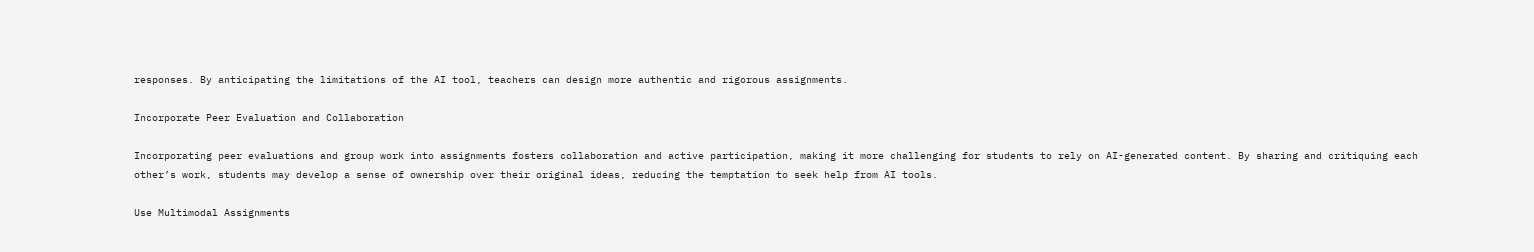responses. By anticipating the limitations of the AI tool, teachers can design more authentic and rigorous assignments.

Incorporate Peer Evaluation and Collaboration

Incorporating peer evaluations and group work into assignments fosters collaboration and active participation, making it more challenging for students to rely on AI-generated content. By sharing and critiquing each other’s work, students may develop a sense of ownership over their original ideas, reducing the temptation to seek help from AI tools.

Use Multimodal Assignments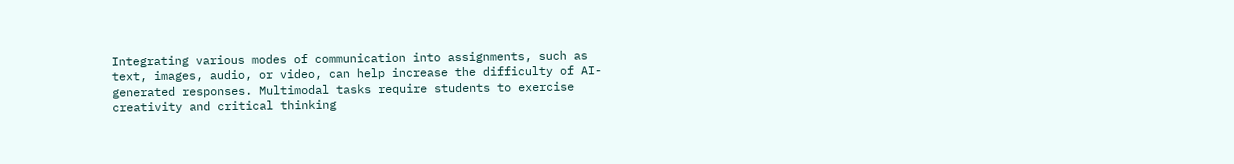Integrating various modes of communication into assignments, such as text, images, audio, or video, can help increase the difficulty of AI-generated responses. Multimodal tasks require students to exercise creativity and critical thinking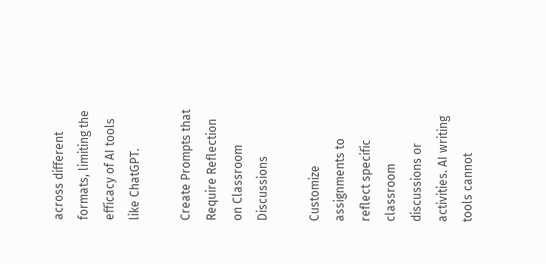across different formats, limiting the efficacy of AI tools like ChatGPT.

Create Prompts that Require Reflection on Classroom Discussions

Customize assignments to reflect specific classroom discussions or activities. AI writing tools cannot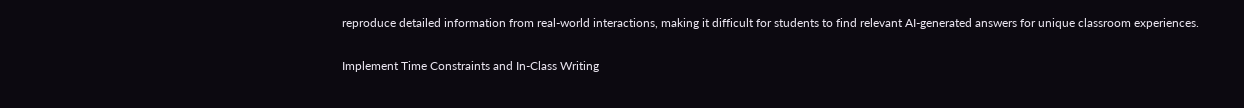reproduce detailed information from real-world interactions, making it difficult for students to find relevant AI-generated answers for unique classroom experiences.

Implement Time Constraints and In-Class Writing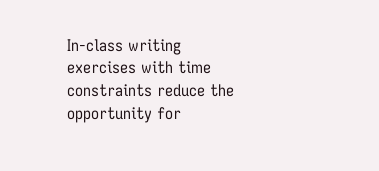In-class writing exercises with time constraints reduce the opportunity for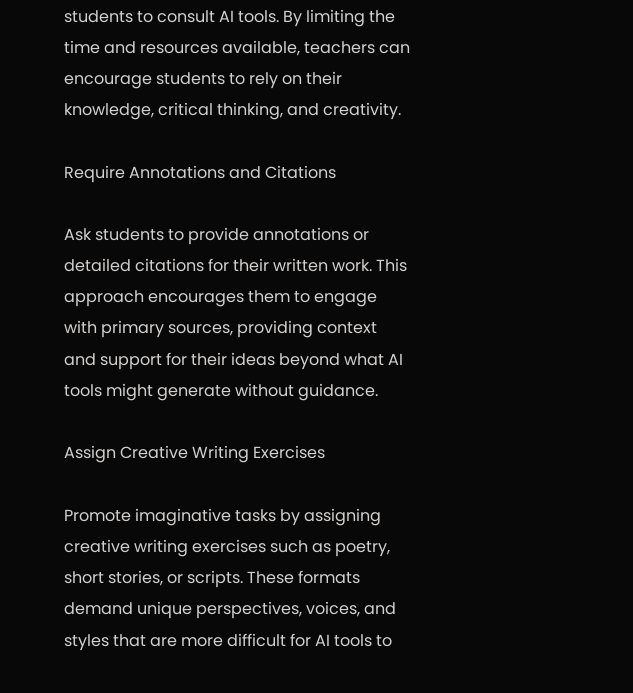students to consult AI tools. By limiting the time and resources available, teachers can encourage students to rely on their knowledge, critical thinking, and creativity.

Require Annotations and Citations

Ask students to provide annotations or detailed citations for their written work. This approach encourages them to engage with primary sources, providing context and support for their ideas beyond what AI tools might generate without guidance.

Assign Creative Writing Exercises

Promote imaginative tasks by assigning creative writing exercises such as poetry, short stories, or scripts. These formats demand unique perspectives, voices, and styles that are more difficult for AI tools to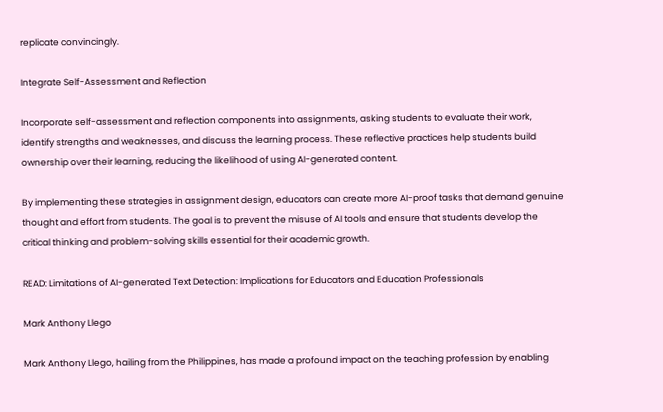replicate convincingly.

Integrate Self-Assessment and Reflection

Incorporate self-assessment and reflection components into assignments, asking students to evaluate their work, identify strengths and weaknesses, and discuss the learning process. These reflective practices help students build ownership over their learning, reducing the likelihood of using AI-generated content.

By implementing these strategies in assignment design, educators can create more AI-proof tasks that demand genuine thought and effort from students. The goal is to prevent the misuse of AI tools and ensure that students develop the critical thinking and problem-solving skills essential for their academic growth.

READ: Limitations of AI-generated Text Detection: Implications for Educators and Education Professionals

Mark Anthony Llego

Mark Anthony Llego, hailing from the Philippines, has made a profound impact on the teaching profession by enabling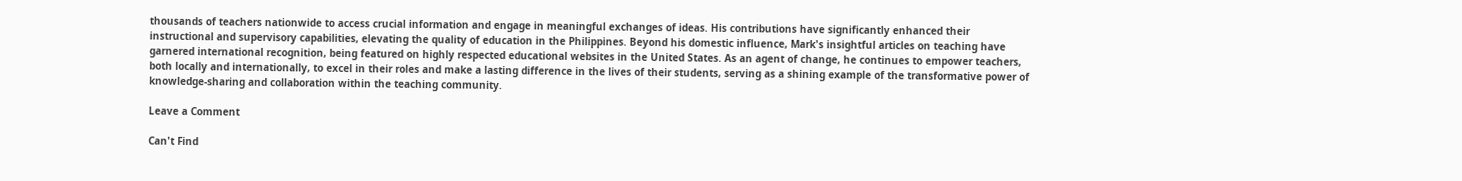thousands of teachers nationwide to access crucial information and engage in meaningful exchanges of ideas. His contributions have significantly enhanced their instructional and supervisory capabilities, elevating the quality of education in the Philippines. Beyond his domestic influence, Mark's insightful articles on teaching have garnered international recognition, being featured on highly respected educational websites in the United States. As an agent of change, he continues to empower teachers, both locally and internationally, to excel in their roles and make a lasting difference in the lives of their students, serving as a shining example of the transformative power of knowledge-sharing and collaboration within the teaching community.

Leave a Comment

Can't Find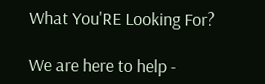What You'RE Looking For?

We are here to help -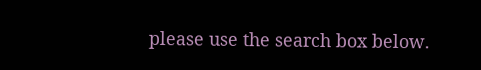please use the search box below.